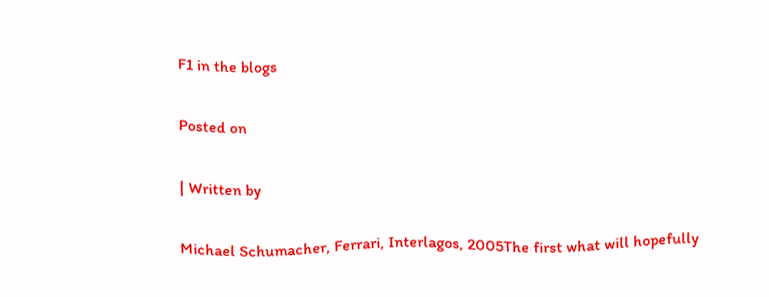F1 in the blogs

Posted on

| Written by

Michael Schumacher, Ferrari, Interlagos, 2005The first what will hopefully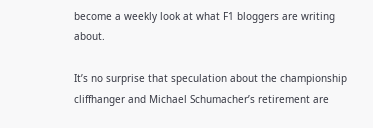become a weekly look at what F1 bloggers are writing about.

It’s no surprise that speculation about the championship cliffhanger and Michael Schumacher’s retirement are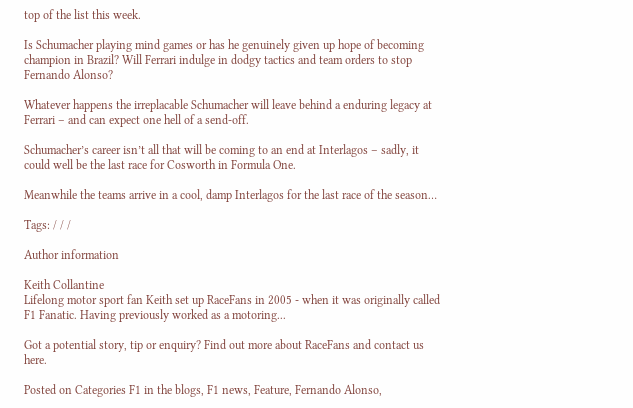top of the list this week.

Is Schumacher playing mind games or has he genuinely given up hope of becoming champion in Brazil? Will Ferrari indulge in dodgy tactics and team orders to stop Fernando Alonso?

Whatever happens the irreplacable Schumacher will leave behind a enduring legacy at Ferrari – and can expect one hell of a send-off.

Schumacher’s career isn’t all that will be coming to an end at Interlagos – sadly, it could well be the last race for Cosworth in Formula One.

Meanwhile the teams arrive in a cool, damp Interlagos for the last race of the season…

Tags: / / /

Author information

Keith Collantine
Lifelong motor sport fan Keith set up RaceFans in 2005 - when it was originally called F1 Fanatic. Having previously worked as a motoring...

Got a potential story, tip or enquiry? Find out more about RaceFans and contact us here.

Posted on Categories F1 in the blogs, F1 news, Feature, Fernando Alonso,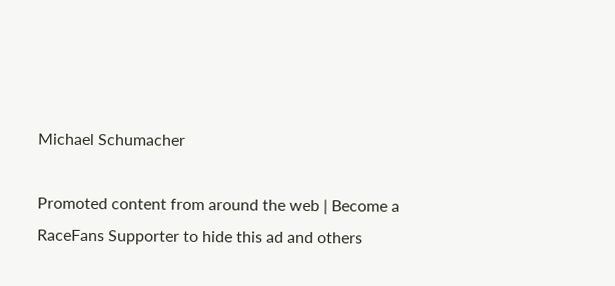Michael Schumacher

Promoted content from around the web | Become a RaceFans Supporter to hide this ad and others